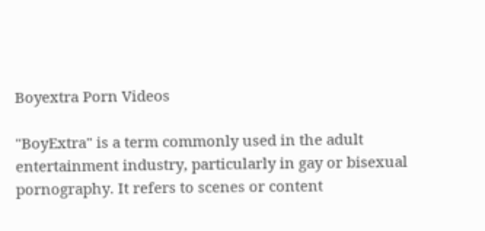Boyextra Porn Videos

"BoyExtra" is a term commonly used in the adult entertainment industry, particularly in gay or bisexual pornography. It refers to scenes or content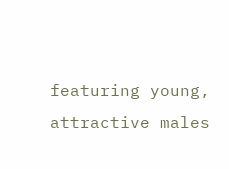featuring young, attractive males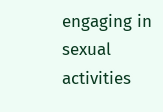engaging in sexual activities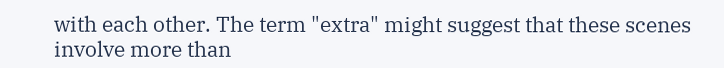with each other. The term "extra" might suggest that these scenes involve more than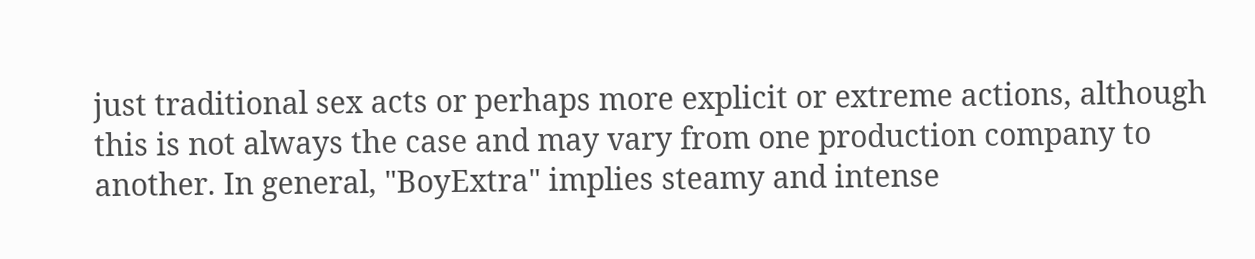just traditional sex acts or perhaps more explicit or extreme actions, although this is not always the case and may vary from one production company to another. In general, "BoyExtra" implies steamy and intense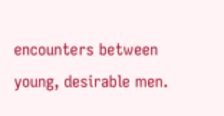encounters between young, desirable men.